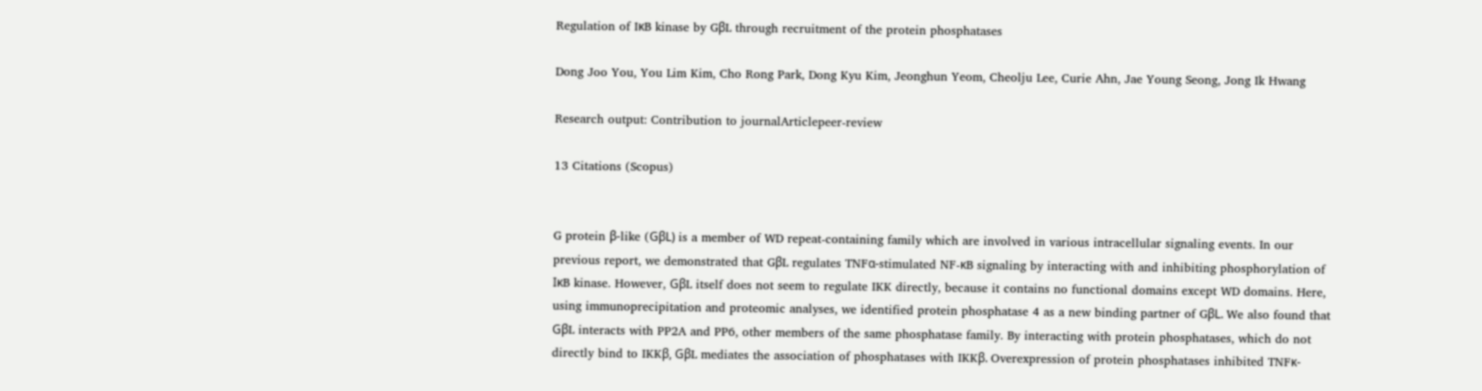Regulation of IκB kinase by GβL through recruitment of the protein phosphatases

Dong Joo You, You Lim Kim, Cho Rong Park, Dong Kyu Kim, Jeonghun Yeom, Cheolju Lee, Curie Ahn, Jae Young Seong, Jong Ik Hwang

Research output: Contribution to journalArticlepeer-review

13 Citations (Scopus)


G protein β-like (GβL) is a member of WD repeat-containing family which are involved in various intracellular signaling events. In our previous report, we demonstrated that GβL regulates TNFα-stimulated NF-κB signaling by interacting with and inhibiting phosphorylation of IκB kinase. However, GβL itself does not seem to regulate IKK directly, because it contains no functional domains except WD domains. Here, using immunoprecipitation and proteomic analyses, we identified protein phosphatase 4 as a new binding partner of GβL. We also found that GβL interacts with PP2A and PP6, other members of the same phosphatase family. By interacting with protein phosphatases, which do not directly bind to IKKβ, GβL mediates the association of phosphatases with IKKβ. Overexpression of protein phosphatases inhibited TNFκ-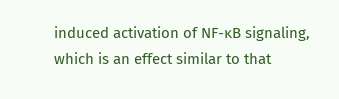induced activation of NF-κB signaling, which is an effect similar to that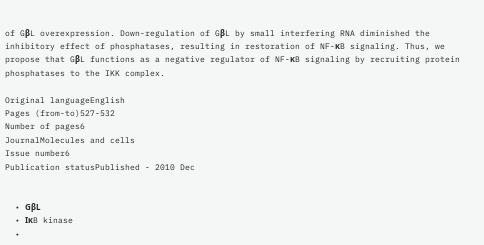of GβL overexpression. Down-regulation of GβL by small interfering RNA diminished the inhibitory effect of phosphatases, resulting in restoration of NF-κB signaling. Thus, we propose that GβL functions as a negative regulator of NF-κB signaling by recruiting protein phosphatases to the IKK complex.

Original languageEnglish
Pages (from-to)527-532
Number of pages6
JournalMolecules and cells
Issue number6
Publication statusPublished - 2010 Dec


  • GβL
  • IκB kinase
  •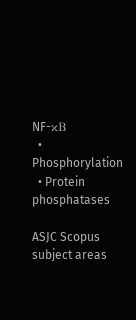NF-κB
  • Phosphorylation
  • Protein phosphatases

ASJC Scopus subject areas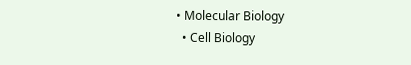• Molecular Biology
  • Cell Biology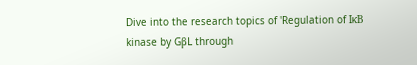Dive into the research topics of 'Regulation of IκB kinase by GβL through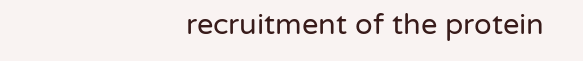recruitment of the protein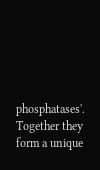phosphatases'. Together they form a unique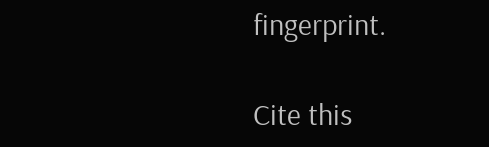fingerprint.

Cite this